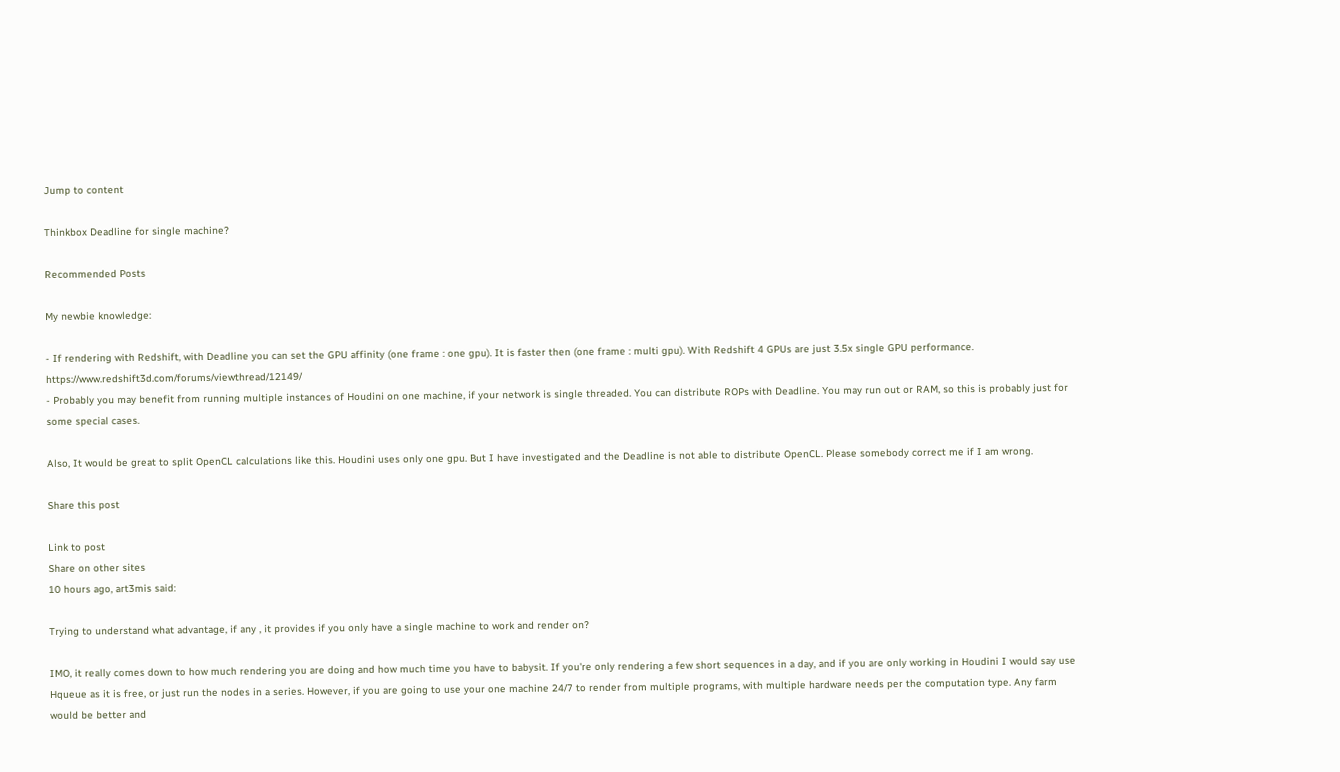Jump to content

Thinkbox Deadline for single machine?

Recommended Posts

My newbie knowledge:

- If rendering with Redshift, with Deadline you can set the GPU affinity (one frame : one gpu). It is faster then (one frame : multi gpu). With Redshift 4 GPUs are just 3.5x single GPU performance. https://www.redshift3d.com/forums/viewthread/12149/
- Probably you may benefit from running multiple instances of Houdini on one machine, if your network is single threaded. You can distribute ROPs with Deadline. You may run out or RAM, so this is probably just for some special cases.

Also, It would be great to split OpenCL calculations like this. Houdini uses only one gpu. But I have investigated and the Deadline is not able to distribute OpenCL. Please somebody correct me if I am wrong.

Share this post

Link to post
Share on other sites
10 hours ago, art3mis said:

Trying to understand what advantage, if any , it provides if you only have a single machine to work and render on?

IMO, it really comes down to how much rendering you are doing and how much time you have to babysit. If you're only rendering a few short sequences in a day, and if you are only working in Houdini I would say use Hqueue as it is free, or just run the nodes in a series. However, if you are going to use your one machine 24/7 to render from multiple programs, with multiple hardware needs per the computation type. Any farm would be better and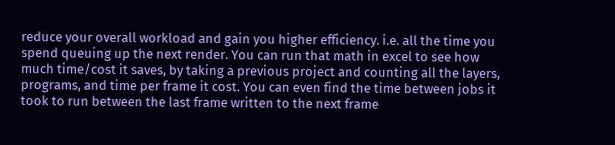reduce your overall workload and gain you higher efficiency. i.e. all the time you spend queuing up the next render. You can run that math in excel to see how much time/cost it saves, by taking a previous project and counting all the layers, programs, and time per frame it cost. You can even find the time between jobs it took to run between the last frame written to the next frame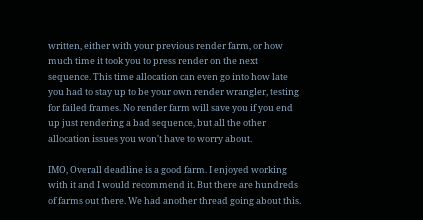written, either with your previous render farm, or how much time it took you to press render on the next sequence. This time allocation can even go into how late you had to stay up to be your own render wrangler, testing for failed frames. No render farm will save you if you end up just rendering a bad sequence, but all the other allocation issues you won't have to worry about.

IMO, Overall deadline is a good farm. I enjoyed working with it and I would recommend it. But there are hundreds of farms out there. We had another thread going about this.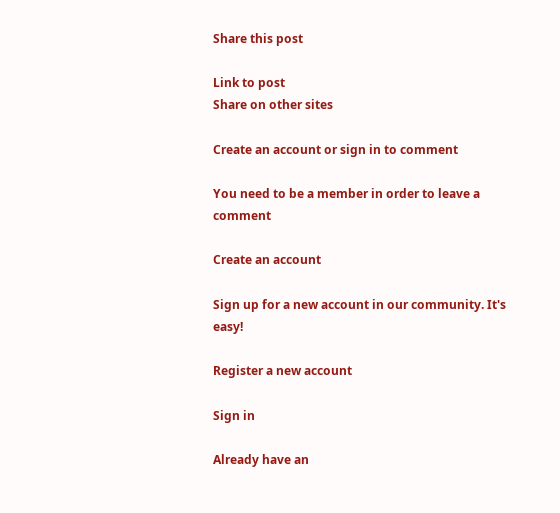Share this post

Link to post
Share on other sites

Create an account or sign in to comment

You need to be a member in order to leave a comment

Create an account

Sign up for a new account in our community. It's easy!

Register a new account

Sign in

Already have an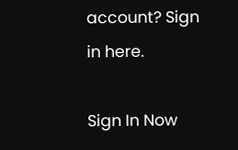account? Sign in here.

Sign In Now